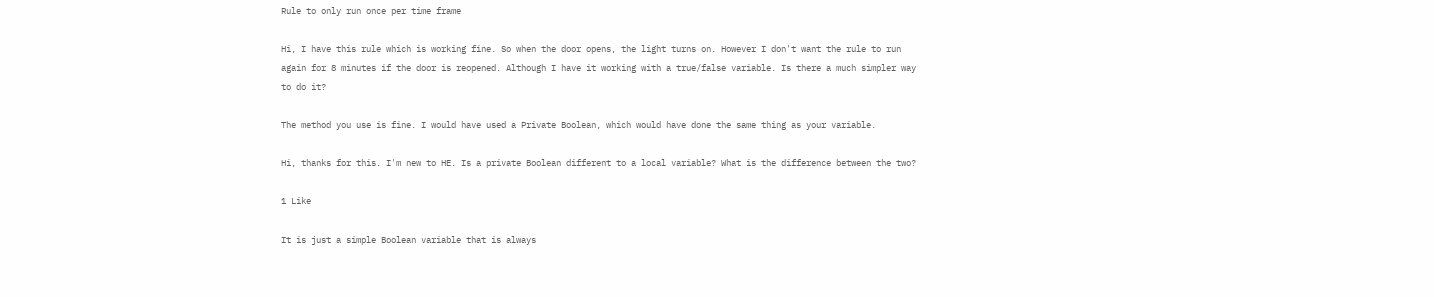Rule to only run once per time frame

Hi, I have this rule which is working fine. So when the door opens, the light turns on. However I don't want the rule to run again for 8 minutes if the door is reopened. Although I have it working with a true/false variable. Is there a much simpler way to do it?

The method you use is fine. I would have used a Private Boolean, which would have done the same thing as your variable.

Hi, thanks for this. I'm new to HE. Is a private Boolean different to a local variable? What is the difference between the two?

1 Like

It is just a simple Boolean variable that is always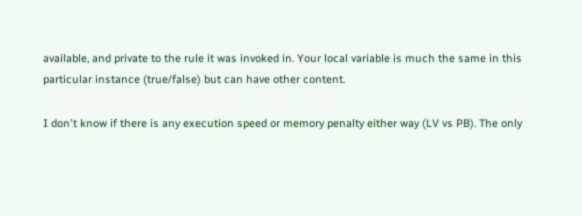available, and private to the rule it was invoked in. Your local variable is much the same in this particular instance (true/false) but can have other content.

I don't know if there is any execution speed or memory penalty either way (LV vs PB). The only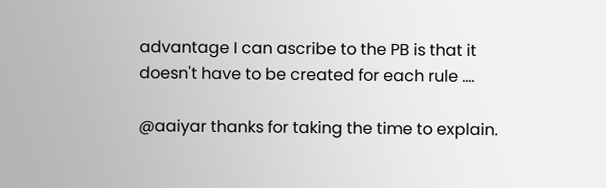advantage I can ascribe to the PB is that it doesn't have to be created for each rule ....

@aaiyar thanks for taking the time to explain.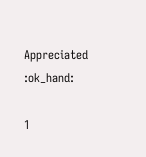Appreciated :ok_hand:

1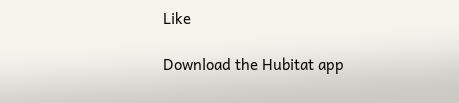Like

Download the Hubitat app